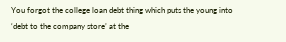You forgot the college loan debt thing which puts the young into ‘debt to the company store’ at the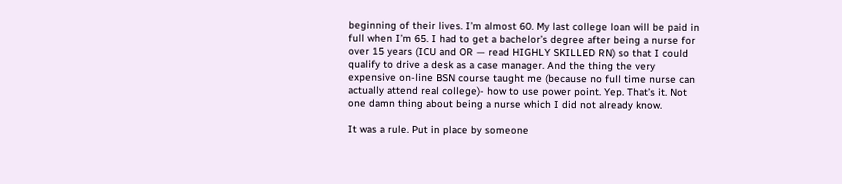beginning of their lives. I’m almost 60. My last college loan will be paid in full when I’m 65. I had to get a bachelor’s degree after being a nurse for over 15 years (ICU and OR — read HIGHLY SKILLED RN) so that I could qualify to drive a desk as a case manager. And the thing the very expensive on-line BSN course taught me (because no full time nurse can actually attend real college)- how to use power point. Yep. That’s it. Not one damn thing about being a nurse which I did not already know.

It was a rule. Put in place by someone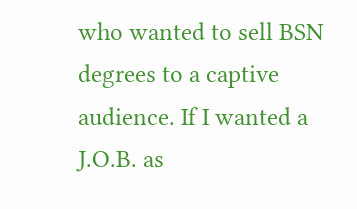who wanted to sell BSN degrees to a captive audience. If I wanted a J.O.B. as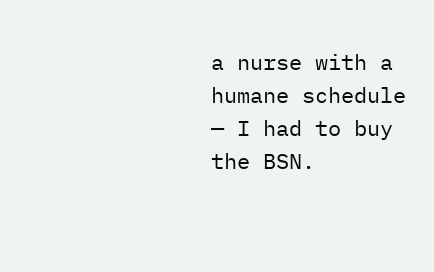a nurse with a humane schedule — I had to buy the BSN.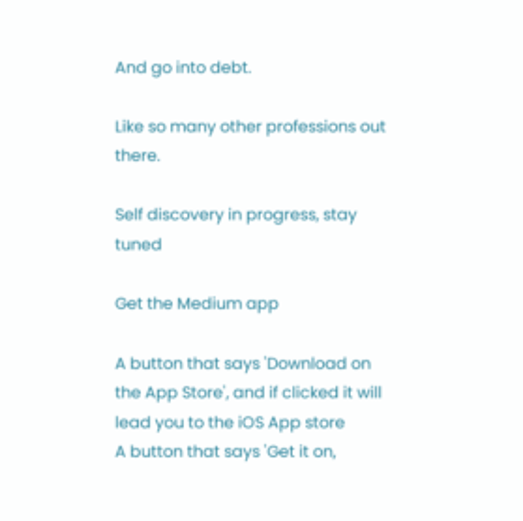And go into debt.

Like so many other professions out there.

Self discovery in progress, stay tuned

Get the Medium app

A button that says 'Download on the App Store', and if clicked it will lead you to the iOS App store
A button that says 'Get it on,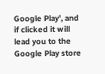Google Play', and if clicked it will lead you to the Google Play store